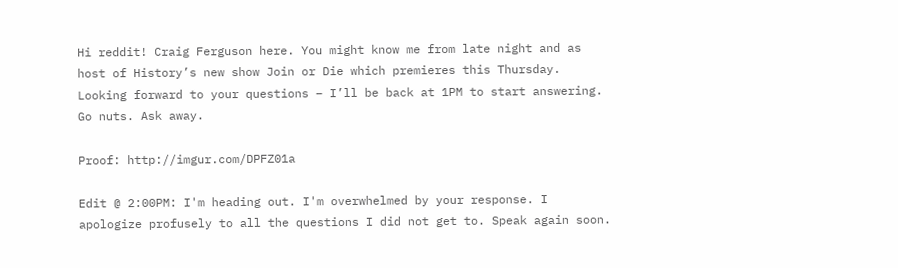Hi reddit! Craig Ferguson here. You might know me from late night and as host of History’s new show Join or Die which premieres this Thursday. Looking forward to your questions – I’ll be back at 1PM to start answering. Go nuts. Ask away.

Proof: http://imgur.com/DPFZ01a

Edit @ 2:00PM: I'm heading out. I'm overwhelmed by your response. I apologize profusely to all the questions I did not get to. Speak again soon.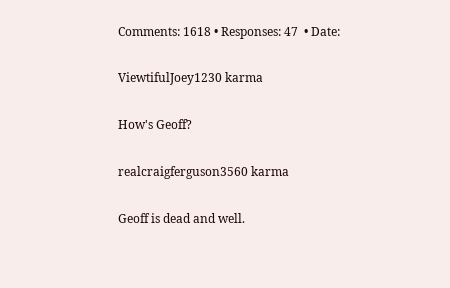Comments: 1618 • Responses: 47  • Date:

ViewtifulJoey1230 karma

How's Geoff?

realcraigferguson3560 karma

Geoff is dead and well.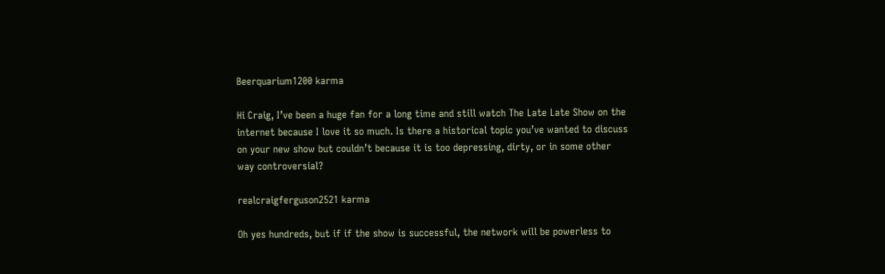Beerquarium1200 karma

Hi Craig, I’ve been a huge fan for a long time and still watch The Late Late Show on the internet because I love it so much. Is there a historical topic you’ve wanted to discuss on your new show but couldn’t because it is too depressing, dirty, or in some other way controversial?

realcraigferguson2521 karma

Oh yes hundreds, but if if the show is successful, the network will be powerless to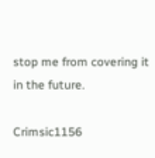stop me from covering it in the future.

Crimsic1156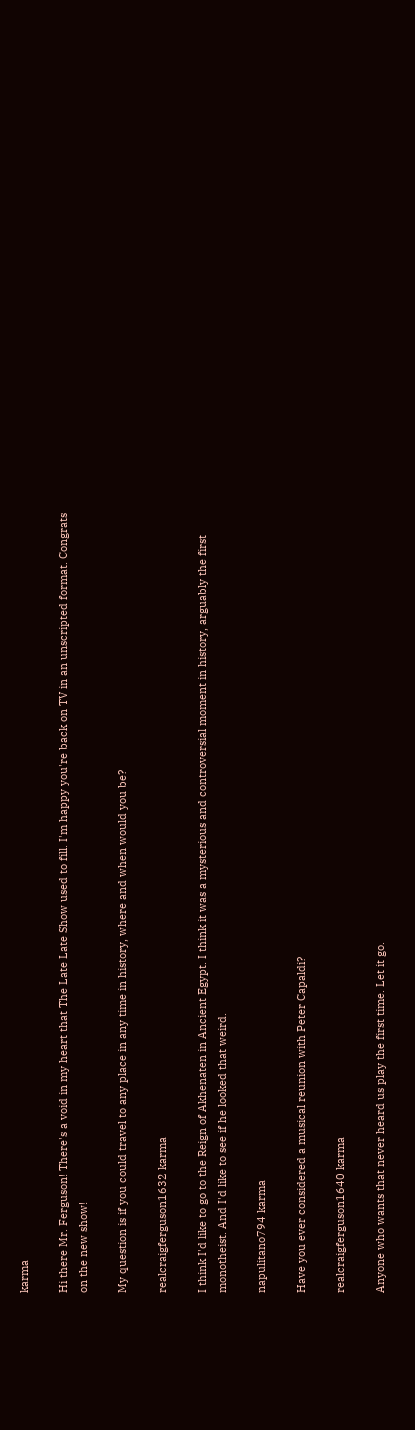karma

Hi there Mr. Ferguson! There's a void in my heart that The Late Late Show used to fill. I'm happy you're back on TV in an unscripted format. Congrats on the new show!

My question is if you could travel to any place in any time in history, where and when would you be?

realcraigferguson1632 karma

I think I'd like to go to the Reign of Akhenaten in Ancient Egypt. I think it was a mysterious and controversial moment in history, arguably the first monotheist. And I'd like to see if he looked that weird.

napulitano794 karma

Have you ever considered a musical reunion with Peter Capaldi?

realcraigferguson1640 karma

Anyone who wants that never heard us play the first time. Let it go.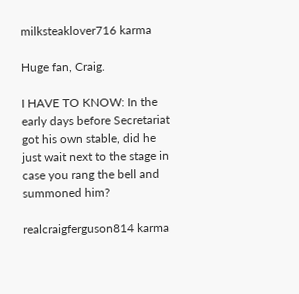milksteaklover716 karma

Huge fan, Craig.

I HAVE TO KNOW: In the early days before Secretariat got his own stable, did he just wait next to the stage in case you rang the bell and summoned him?

realcraigferguson814 karma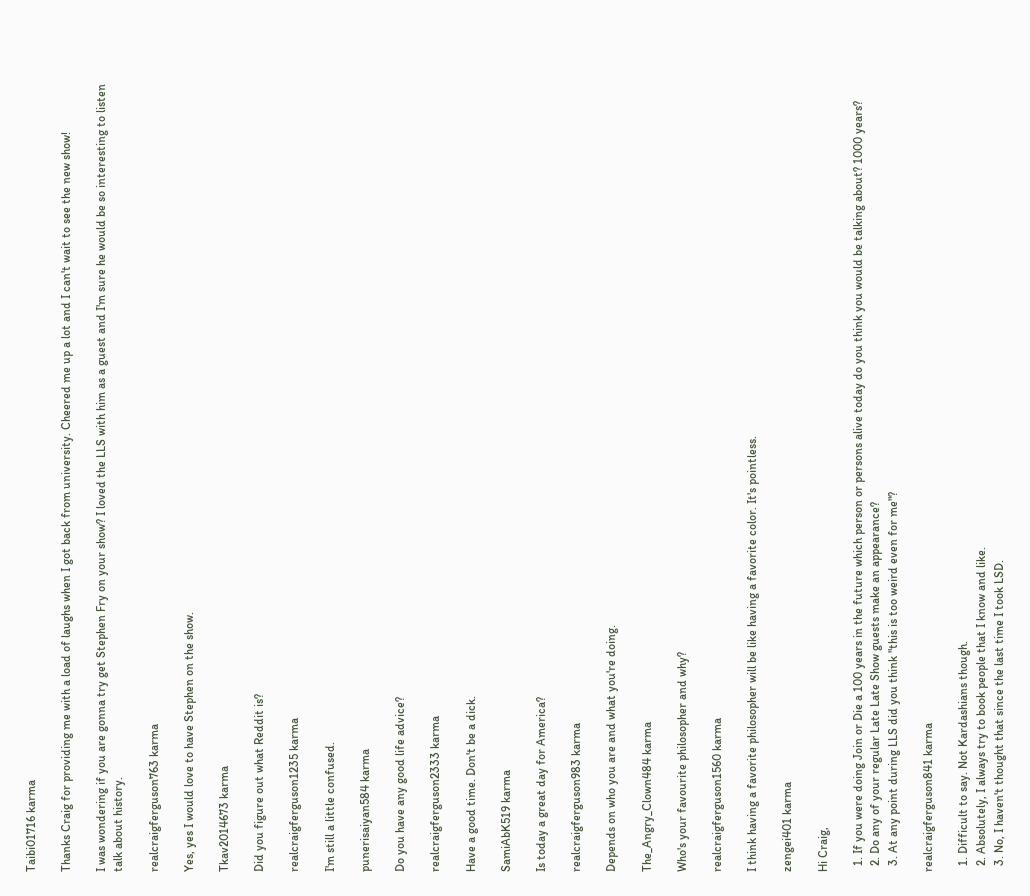Taibi01716 karma

Thanks Craig for providing me with a load of laughs when I got back from university. Cheered me up a lot and I can't wait to see the new show!

I was wondering if you are gonna try get Stephen Fry on your show? I loved the LLS with him as a guest and I'm sure he would be so interesting to listen talk about history.

realcraigferguson763 karma

Yes, yes I would love to have Stephen on the show.

Tkav2014673 karma

Did you figure out what Reddit is?

realcraigferguson1235 karma

I'm still a little confused.

punerisaiyan584 karma

Do you have any good life advice?

realcraigferguson2333 karma

Have a good time. Don't be a dick.

SamiAbK519 karma

Is today a great day for America?

realcraigferguson983 karma

Depends on who you are and what you're doing.

The_Angry_Clown484 karma

Who's your favourite philosopher and why?

realcraigferguson1560 karma

I think having a favorite philosopher will be like having a favorite color. It's pointless.

zengei401 karma

Hi Craig,

  1. If you were doing Join or Die a 100 years in the future which person or persons alive today do you think you would be talking about? 1000 years?
  2. Do any of your regular Late Late Show guests make an appearance?
  3. At any point during LLS did you think "this is too weird even for me"?

realcraigferguson841 karma

  1. Difficult to say. Not Kardashians though.
  2. Absolutely, I always try to book people that I know and like.
  3. No, I haven't thought that since the last time I took LSD.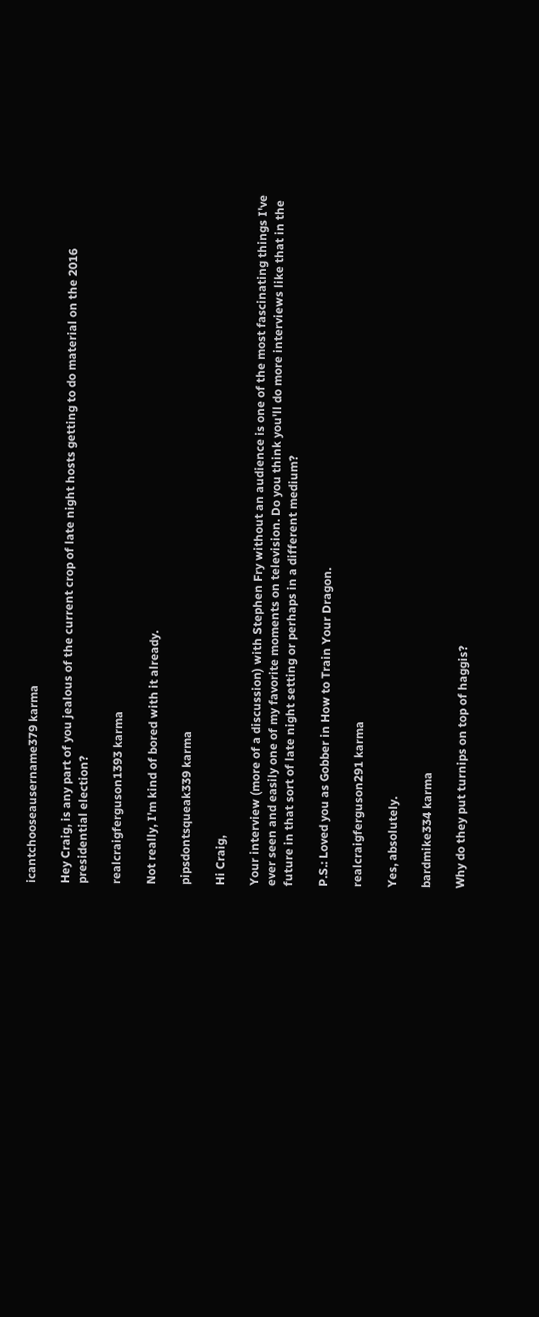icantchooseausername379 karma

Hey Craig, is any part of you jealous of the current crop of late night hosts getting to do material on the 2016 presidential election?

realcraigferguson1393 karma

Not really, I'm kind of bored with it already.

pipsdontsqueak339 karma

Hi Craig,

Your interview (more of a discussion) with Stephen Fry without an audience is one of the most fascinating things I've ever seen and easily one of my favorite moments on television. Do you think you'll do more interviews like that in the future in that sort of late night setting or perhaps in a different medium?

P.S.: Loved you as Gobber in How to Train Your Dragon.

realcraigferguson291 karma

Yes, absolutely.

bardmike334 karma

Why do they put turnips on top of haggis?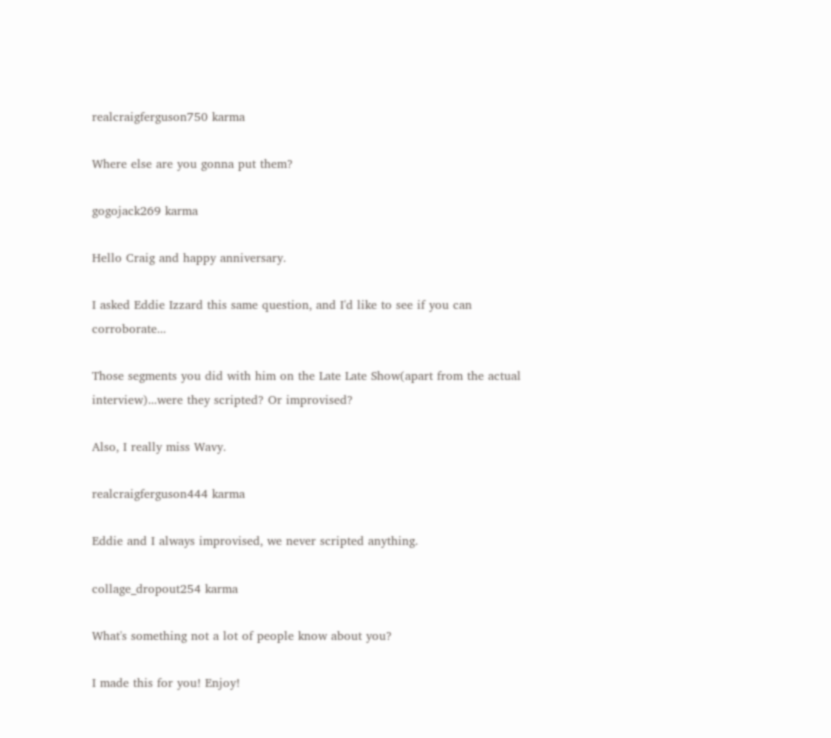realcraigferguson750 karma

Where else are you gonna put them?

gogojack269 karma

Hello Craig and happy anniversary.

I asked Eddie Izzard this same question, and I'd like to see if you can corroborate...

Those segments you did with him on the Late Late Show(apart from the actual interview)...were they scripted? Or improvised?

Also, I really miss Wavy.

realcraigferguson444 karma

Eddie and I always improvised, we never scripted anything.

collage_dropout254 karma

What's something not a lot of people know about you?

I made this for you! Enjoy!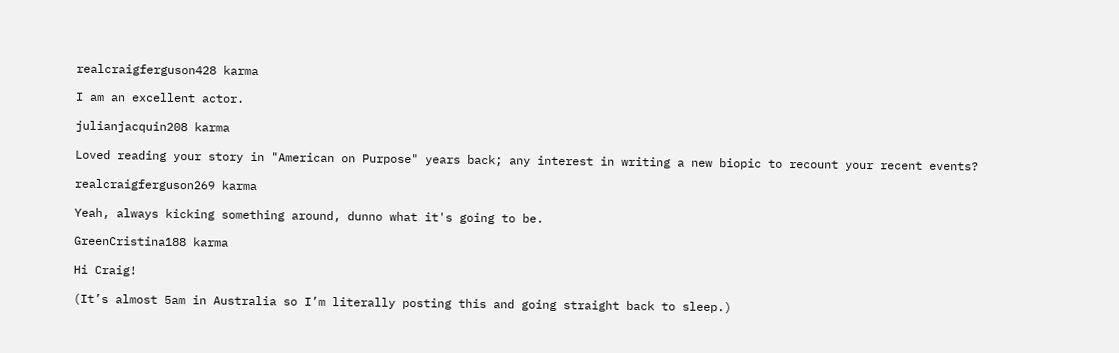realcraigferguson428 karma

I am an excellent actor.

julianjacquin208 karma

Loved reading your story in "American on Purpose" years back; any interest in writing a new biopic to recount your recent events?

realcraigferguson269 karma

Yeah, always kicking something around, dunno what it's going to be.

GreenCristina188 karma

Hi Craig!

(It’s almost 5am in Australia so I’m literally posting this and going straight back to sleep.)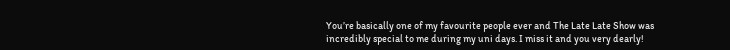You’re basically one of my favourite people ever and The Late Late Show was incredibly special to me during my uni days. I miss it and you very dearly!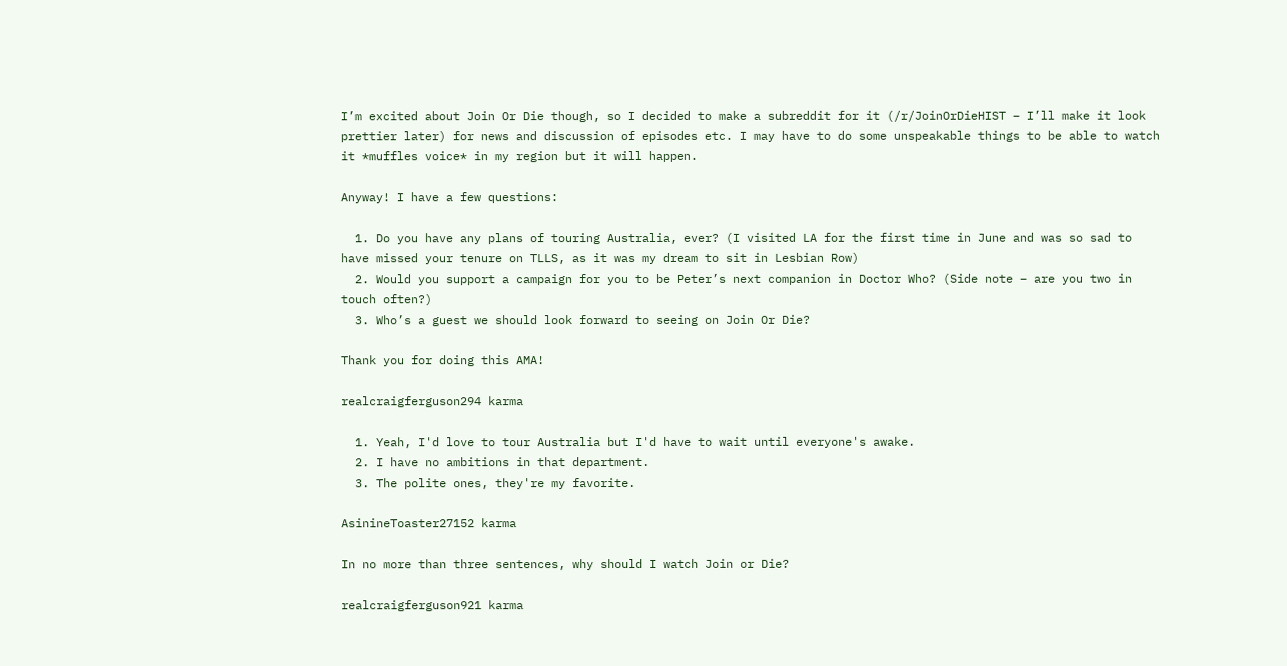I’m excited about Join Or Die though, so I decided to make a subreddit for it (/r/JoinOrDieHIST – I’ll make it look prettier later) for news and discussion of episodes etc. I may have to do some unspeakable things to be able to watch it *muffles voice* in my region but it will happen.

Anyway! I have a few questions:

  1. Do you have any plans of touring Australia, ever? (I visited LA for the first time in June and was so sad to have missed your tenure on TLLS, as it was my dream to sit in Lesbian Row)
  2. Would you support a campaign for you to be Peter’s next companion in Doctor Who? (Side note – are you two in touch often?)
  3. Who’s a guest we should look forward to seeing on Join Or Die?

Thank you for doing this AMA!

realcraigferguson294 karma

  1. Yeah, I'd love to tour Australia but I'd have to wait until everyone's awake.
  2. I have no ambitions in that department.
  3. The polite ones, they're my favorite.

AsinineToaster27152 karma

In no more than three sentences, why should I watch Join or Die?

realcraigferguson921 karma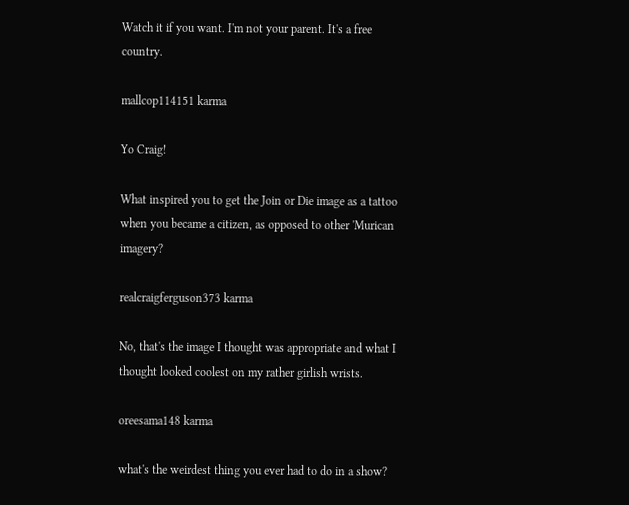Watch it if you want. I'm not your parent. It's a free country.

mallcop114151 karma

Yo Craig!

What inspired you to get the Join or Die image as a tattoo when you became a citizen, as opposed to other 'Murican imagery?

realcraigferguson373 karma

No, that's the image I thought was appropriate and what I thought looked coolest on my rather girlish wrists.

oreesama148 karma

what's the weirdest thing you ever had to do in a show?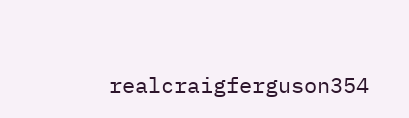realcraigferguson354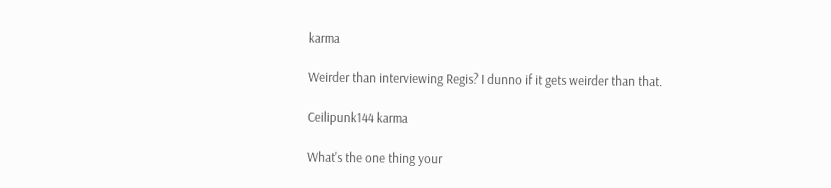karma

Weirder than interviewing Regis? I dunno if it gets weirder than that.

Ceilipunk144 karma

What's the one thing your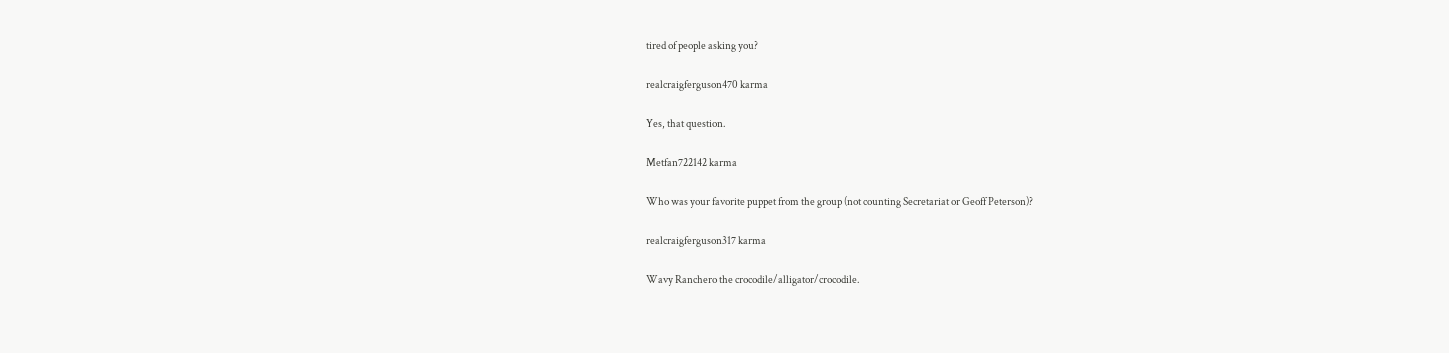tired of people asking you?

realcraigferguson470 karma

Yes, that question.

Metfan722142 karma

Who was your favorite puppet from the group (not counting Secretariat or Geoff Peterson)?

realcraigferguson317 karma

Wavy Ranchero the crocodile/alligator/crocodile.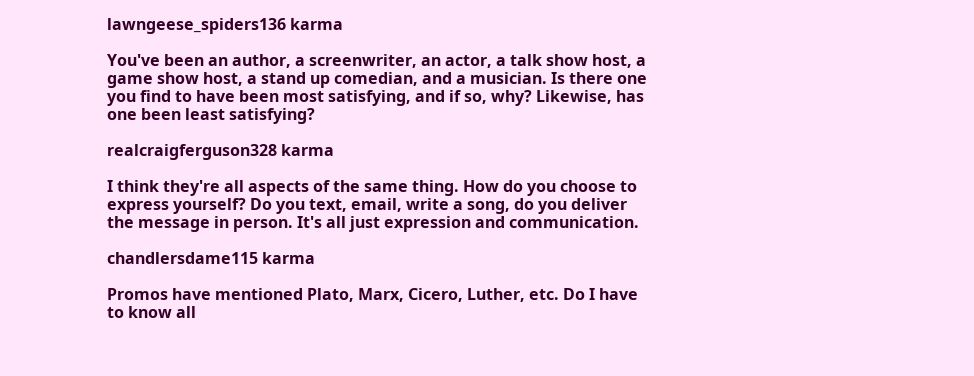lawngeese_spiders136 karma

You've been an author, a screenwriter, an actor, a talk show host, a game show host, a stand up comedian, and a musician. Is there one you find to have been most satisfying, and if so, why? Likewise, has one been least satisfying?

realcraigferguson328 karma

I think they're all aspects of the same thing. How do you choose to express yourself? Do you text, email, write a song, do you deliver the message in person. It's all just expression and communication.

chandlersdame115 karma

Promos have mentioned Plato, Marx, Cicero, Luther, etc. Do I have to know all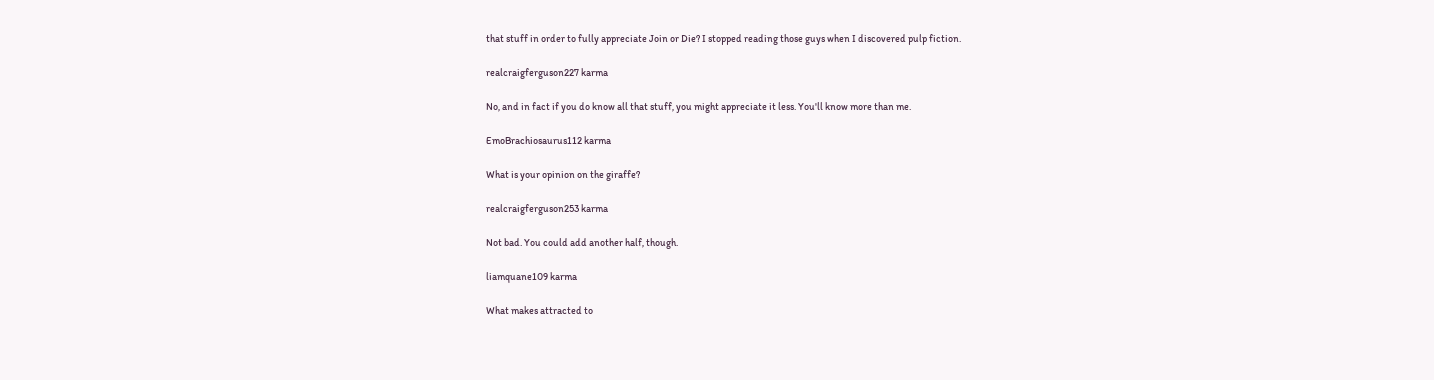that stuff in order to fully appreciate Join or Die? I stopped reading those guys when I discovered pulp fiction.

realcraigferguson227 karma

No, and in fact if you do know all that stuff, you might appreciate it less. You'll know more than me.

EmoBrachiosaurus112 karma

What is your opinion on the giraffe?

realcraigferguson253 karma

Not bad. You could add another half, though.

liamquane109 karma

What makes attracted to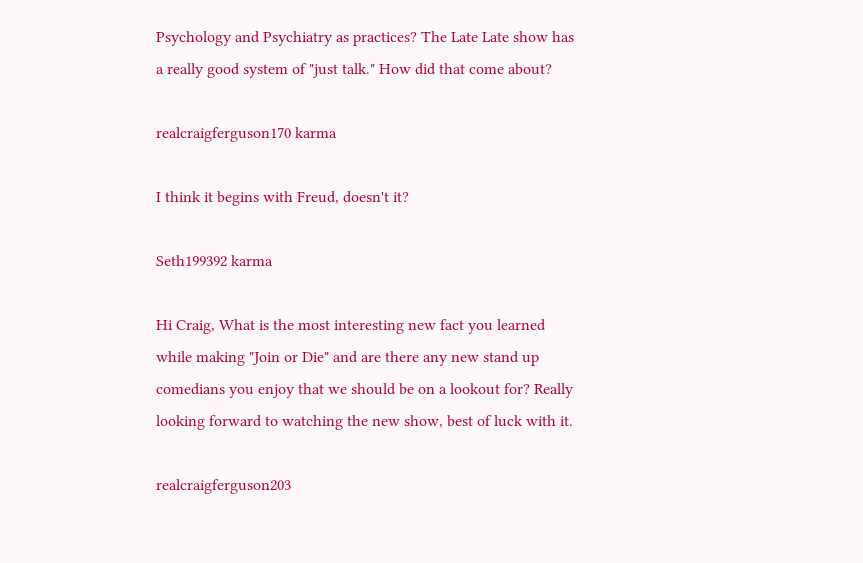Psychology and Psychiatry as practices? The Late Late show has a really good system of "just talk." How did that come about?

realcraigferguson170 karma

I think it begins with Freud, doesn't it?

Seth199392 karma

Hi Craig, What is the most interesting new fact you learned while making "Join or Die" and are there any new stand up comedians you enjoy that we should be on a lookout for? Really looking forward to watching the new show, best of luck with it.

realcraigferguson203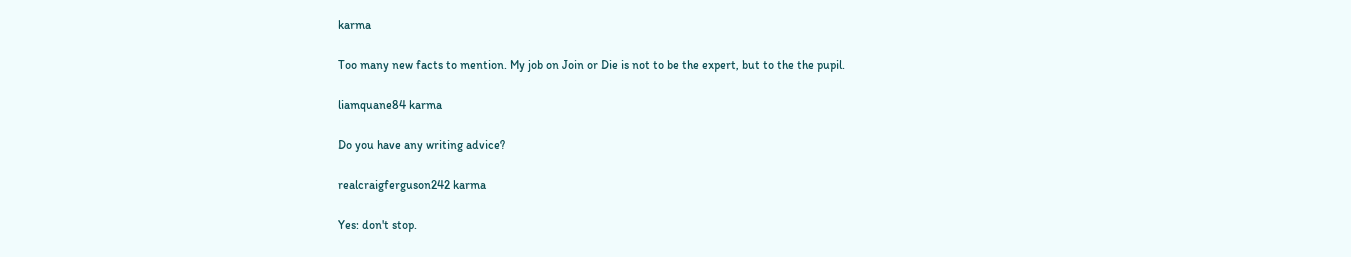karma

Too many new facts to mention. My job on Join or Die is not to be the expert, but to the the pupil.

liamquane84 karma

Do you have any writing advice?

realcraigferguson242 karma

Yes: don't stop.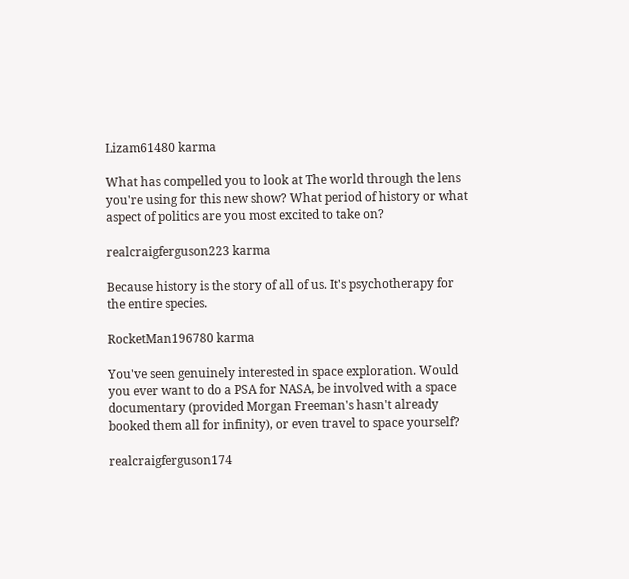Lizam61480 karma

What has compelled you to look at The world through the lens you're using for this new show? What period of history or what aspect of politics are you most excited to take on?

realcraigferguson223 karma

Because history is the story of all of us. It's psychotherapy for the entire species.

RocketMan196780 karma

You've seen genuinely interested in space exploration. Would you ever want to do a PSA for NASA, be involved with a space documentary (provided Morgan Freeman's hasn't already booked them all for infinity), or even travel to space yourself?

realcraigferguson174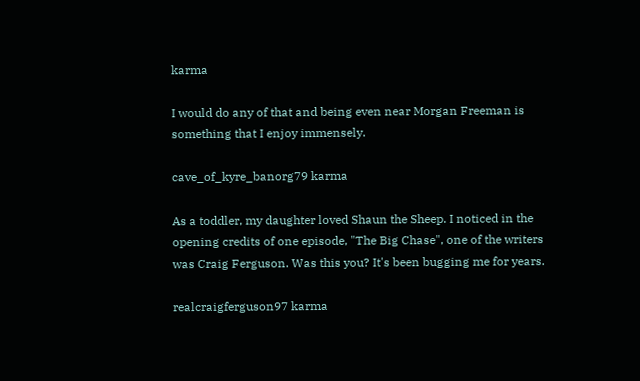karma

I would do any of that and being even near Morgan Freeman is something that I enjoy immensely.

cave_of_kyre_banorg79 karma

As a toddler, my daughter loved Shaun the Sheep. I noticed in the opening credits of one episode, "The Big Chase", one of the writers was Craig Ferguson. Was this you? It's been bugging me for years.

realcraigferguson97 karma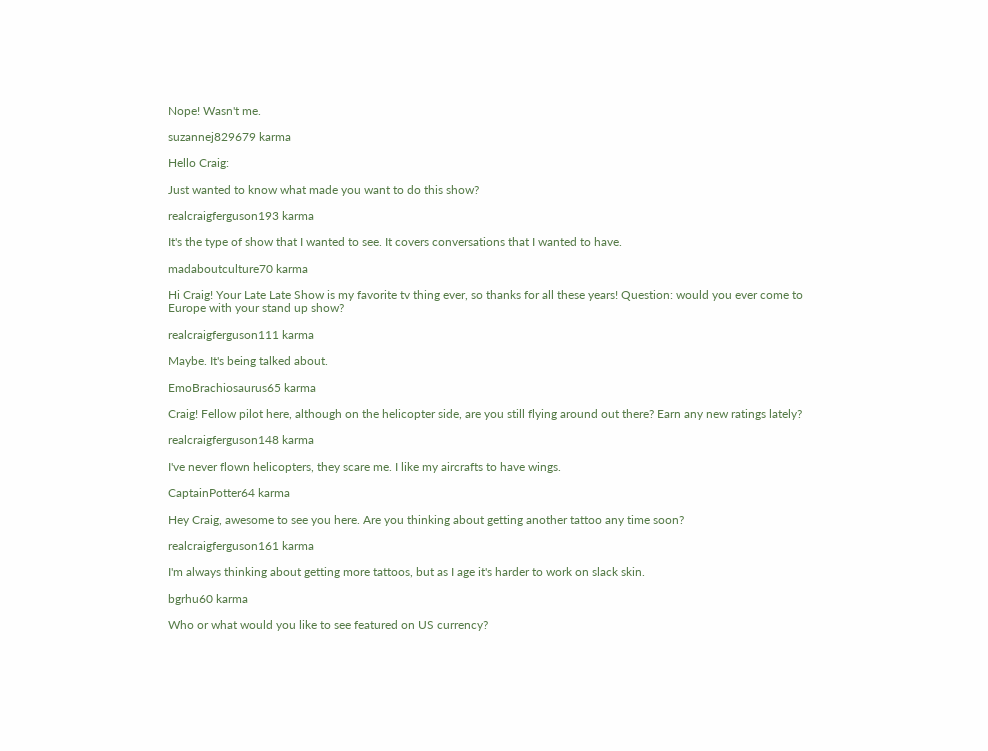Nope! Wasn't me.

suzannej829679 karma

Hello Craig:

Just wanted to know what made you want to do this show?

realcraigferguson193 karma

It's the type of show that I wanted to see. It covers conversations that I wanted to have.

madaboutculture70 karma

Hi Craig! Your Late Late Show is my favorite tv thing ever, so thanks for all these years! Question: would you ever come to Europe with your stand up show?

realcraigferguson111 karma

Maybe. It's being talked about.

EmoBrachiosaurus65 karma

Craig! Fellow pilot here, although on the helicopter side, are you still flying around out there? Earn any new ratings lately?

realcraigferguson148 karma

I've never flown helicopters, they scare me. I like my aircrafts to have wings.

CaptainPotter64 karma

Hey Craig, awesome to see you here. Are you thinking about getting another tattoo any time soon?

realcraigferguson161 karma

I'm always thinking about getting more tattoos, but as I age it's harder to work on slack skin.

bgrhu60 karma

Who or what would you like to see featured on US currency?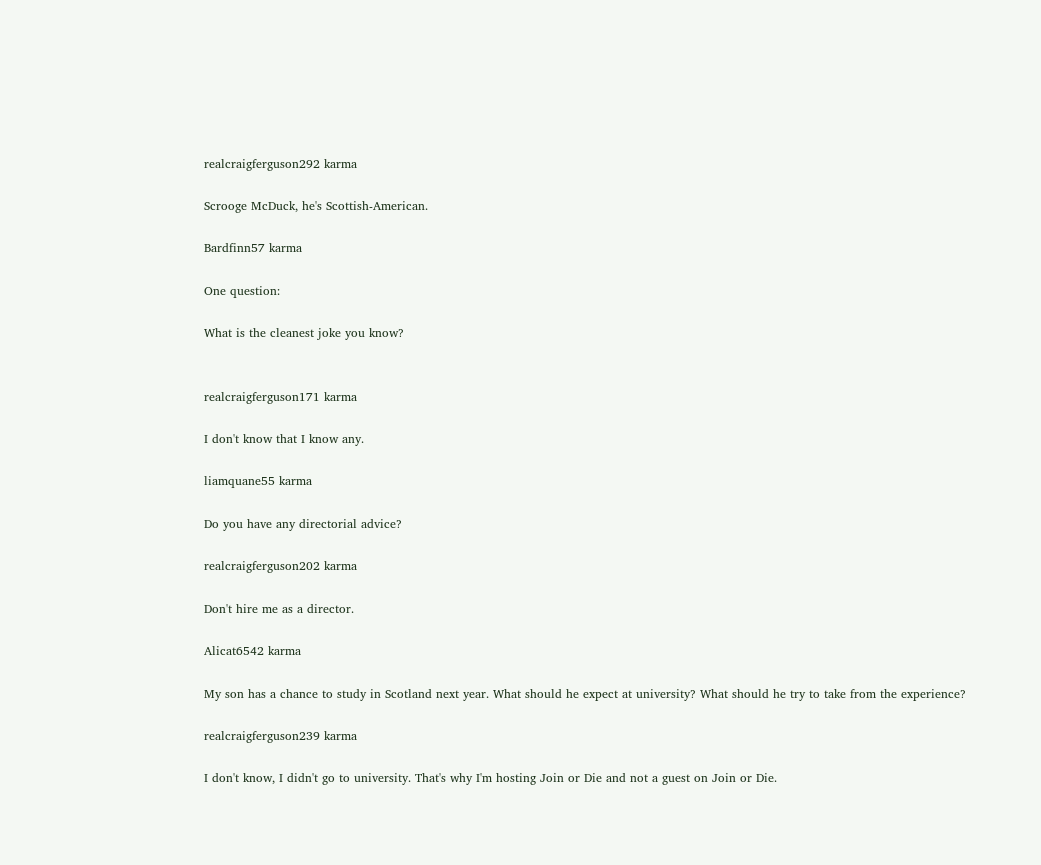realcraigferguson292 karma

Scrooge McDuck, he's Scottish-American.

Bardfinn57 karma

One question:

What is the cleanest joke you know?


realcraigferguson171 karma

I don't know that I know any.

liamquane55 karma

Do you have any directorial advice?

realcraigferguson202 karma

Don't hire me as a director.

Alicat6542 karma

My son has a chance to study in Scotland next year. What should he expect at university? What should he try to take from the experience?

realcraigferguson239 karma

I don't know, I didn't go to university. That's why I'm hosting Join or Die and not a guest on Join or Die.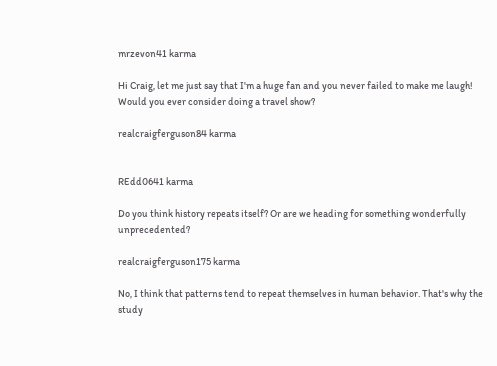mrzevon41 karma

Hi Craig, let me just say that I'm a huge fan and you never failed to make me laugh! Would you ever consider doing a travel show?

realcraigferguson84 karma


REdd0641 karma

Do you think history repeats itself? Or are we heading for something wonderfully unprecedented?

realcraigferguson175 karma

No, I think that patterns tend to repeat themselves in human behavior. That's why the study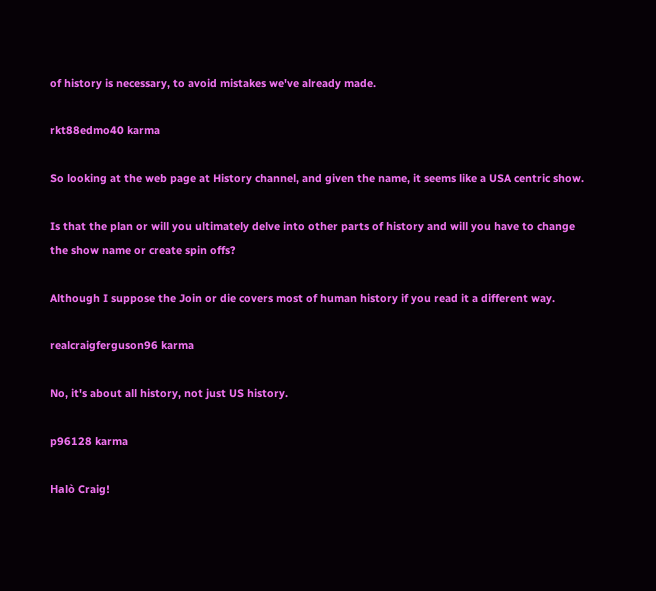of history is necessary, to avoid mistakes we've already made.

rkt88edmo40 karma

So looking at the web page at History channel, and given the name, it seems like a USA centric show.

Is that the plan or will you ultimately delve into other parts of history and will you have to change the show name or create spin offs?

Although I suppose the Join or die covers most of human history if you read it a different way.

realcraigferguson96 karma

No, it's about all history, not just US history.

p96128 karma

Halò Craig!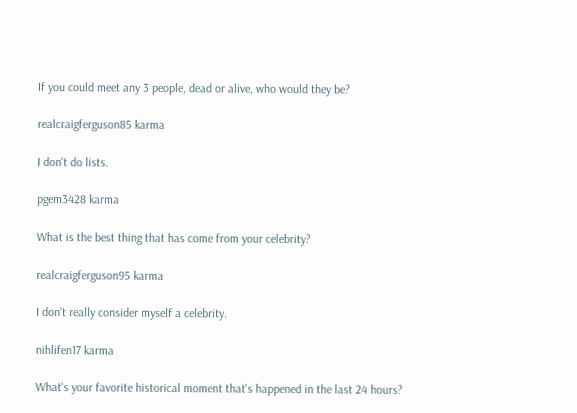If you could meet any 3 people, dead or alive, who would they be?

realcraigferguson85 karma

I don't do lists.

pgem3428 karma

What is the best thing that has come from your celebrity?

realcraigferguson95 karma

I don't really consider myself a celebrity.

nihlifen17 karma

What's your favorite historical moment that's happened in the last 24 hours?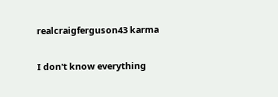realcraigferguson43 karma

I don't know everything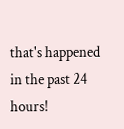that's happened in the past 24 hours!